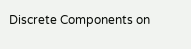Discrete Components on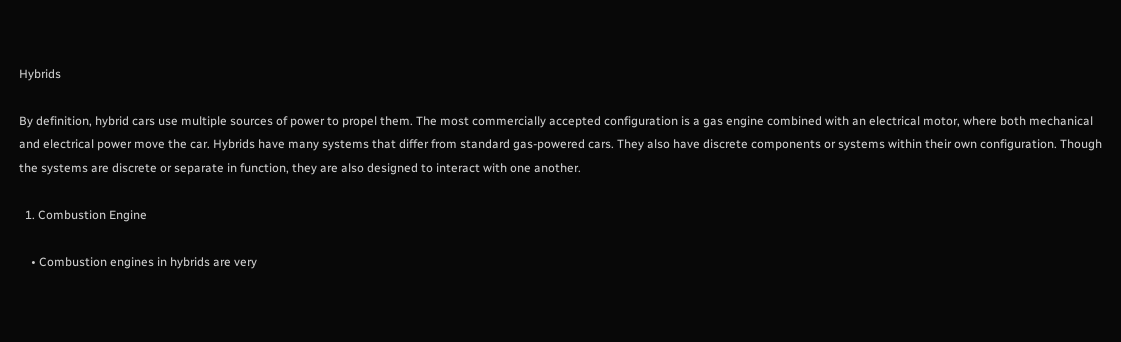Hybrids

By definition, hybrid cars use multiple sources of power to propel them. The most commercially accepted configuration is a gas engine combined with an electrical motor, where both mechanical and electrical power move the car. Hybrids have many systems that differ from standard gas-powered cars. They also have discrete components or systems within their own configuration. Though the systems are discrete or separate in function, they are also designed to interact with one another.

  1. Combustion Engine

    • Combustion engines in hybrids are very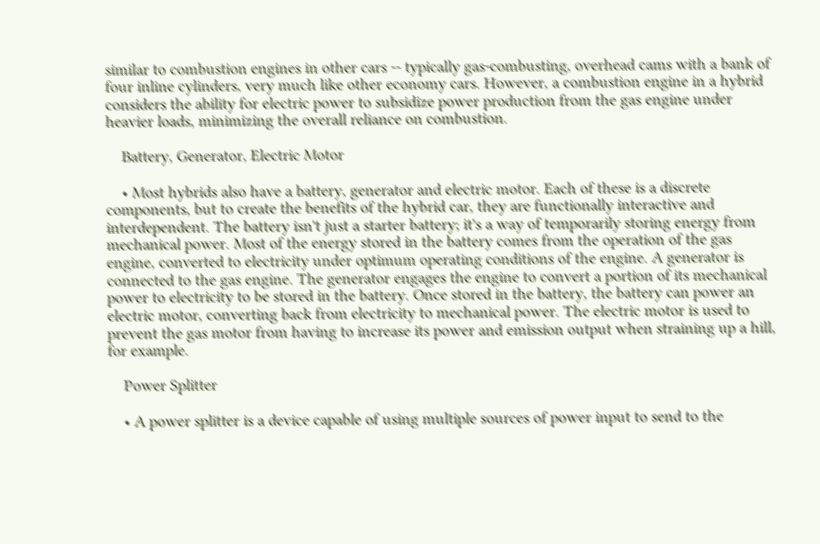similar to combustion engines in other cars -- typically gas-combusting, overhead cams with a bank of four inline cylinders, very much like other economy cars. However, a combustion engine in a hybrid considers the ability for electric power to subsidize power production from the gas engine under heavier loads, minimizing the overall reliance on combustion.

    Battery, Generator, Electric Motor

    • Most hybrids also have a battery, generator and electric motor. Each of these is a discrete components, but to create the benefits of the hybrid car, they are functionally interactive and interdependent. The battery isn't just a starter battery; it's a way of temporarily storing energy from mechanical power. Most of the energy stored in the battery comes from the operation of the gas engine, converted to electricity under optimum operating conditions of the engine. A generator is connected to the gas engine. The generator engages the engine to convert a portion of its mechanical power to electricity to be stored in the battery. Once stored in the battery, the battery can power an electric motor, converting back from electricity to mechanical power. The electric motor is used to prevent the gas motor from having to increase its power and emission output when straining up a hill, for example.

    Power Splitter

    • A power splitter is a device capable of using multiple sources of power input to send to the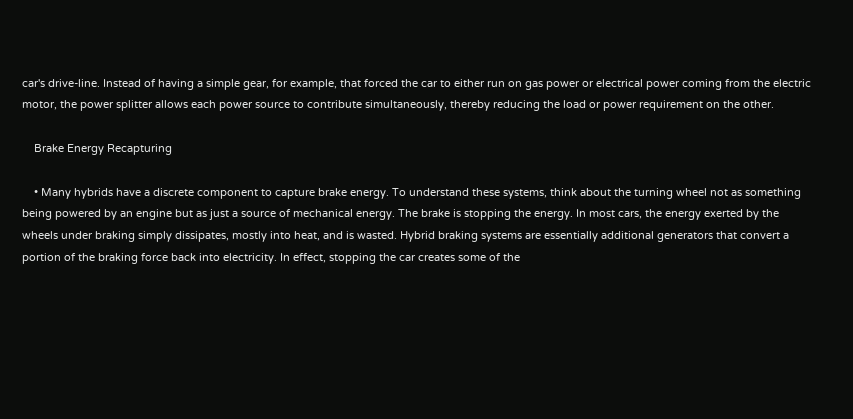car's drive-line. Instead of having a simple gear, for example, that forced the car to either run on gas power or electrical power coming from the electric motor, the power splitter allows each power source to contribute simultaneously, thereby reducing the load or power requirement on the other.

    Brake Energy Recapturing

    • Many hybrids have a discrete component to capture brake energy. To understand these systems, think about the turning wheel not as something being powered by an engine but as just a source of mechanical energy. The brake is stopping the energy. In most cars, the energy exerted by the wheels under braking simply dissipates, mostly into heat, and is wasted. Hybrid braking systems are essentially additional generators that convert a portion of the braking force back into electricity. In effect, stopping the car creates some of the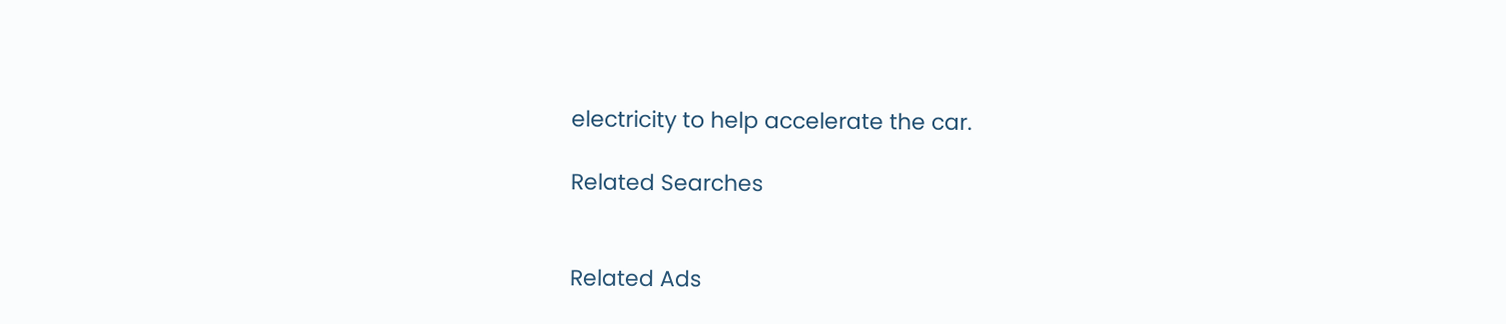electricity to help accelerate the car.

Related Searches


Related Ads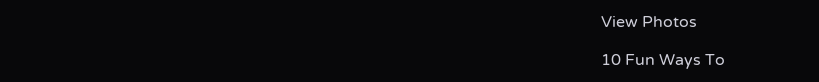View Photos

10 Fun Ways To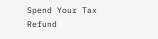Spend Your Tax Refund